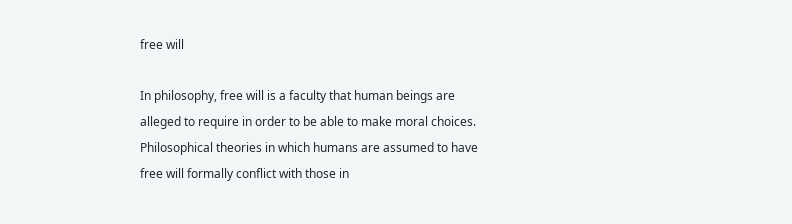free will

In philosophy, free will is a faculty that human beings are alleged to require in order to be able to make moral choices. Philosophical theories in which humans are assumed to have free will formally conflict with those in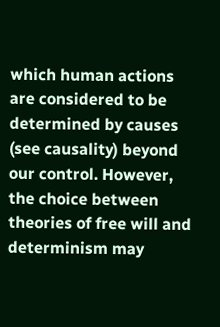which human actions are considered to be determined by causes (see causality) beyond our control. However, the choice between theories of free will and determinism may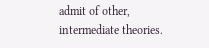admit of other, intermediate theories.